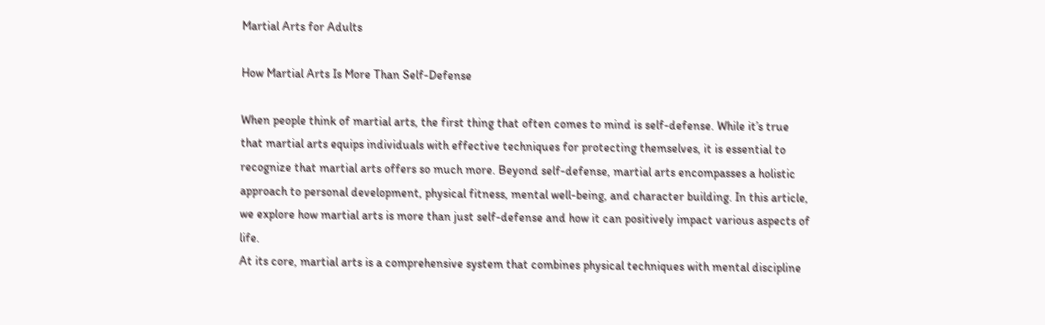Martial Arts for Adults

How Martial Arts Is More Than Self-Defense

When people think of martial arts, the first thing that often comes to mind is self-defense. While it’s true that martial arts equips individuals with effective techniques for protecting themselves, it is essential to recognize that martial arts offers so much more. Beyond self-defense, martial arts encompasses a holistic approach to personal development, physical fitness, mental well-being, and character building. In this article, we explore how martial arts is more than just self-defense and how it can positively impact various aspects of life.
At its core, martial arts is a comprehensive system that combines physical techniques with mental discipline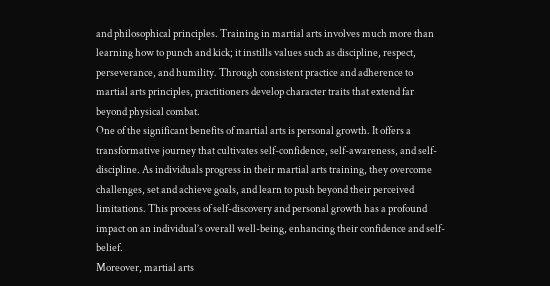and philosophical principles. Training in martial arts involves much more than learning how to punch and kick; it instills values such as discipline, respect, perseverance, and humility. Through consistent practice and adherence to martial arts principles, practitioners develop character traits that extend far beyond physical combat.
One of the significant benefits of martial arts is personal growth. It offers a transformative journey that cultivates self-confidence, self-awareness, and self-discipline. As individuals progress in their martial arts training, they overcome challenges, set and achieve goals, and learn to push beyond their perceived limitations. This process of self-discovery and personal growth has a profound impact on an individual’s overall well-being, enhancing their confidence and self-belief.
Moreover, martial arts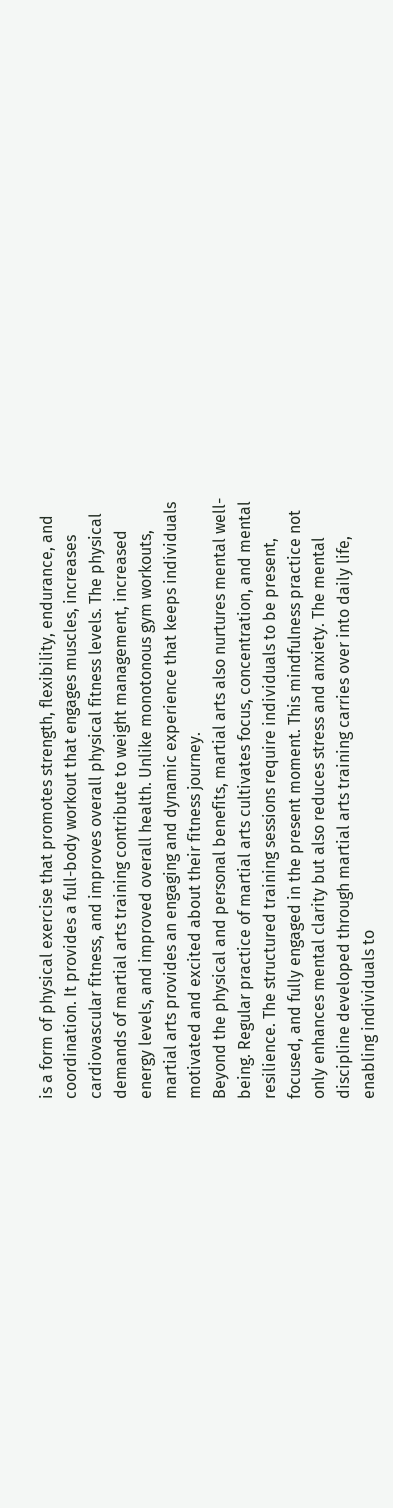is a form of physical exercise that promotes strength, flexibility, endurance, and coordination. It provides a full-body workout that engages muscles, increases cardiovascular fitness, and improves overall physical fitness levels. The physical demands of martial arts training contribute to weight management, increased energy levels, and improved overall health. Unlike monotonous gym workouts, martial arts provides an engaging and dynamic experience that keeps individuals motivated and excited about their fitness journey.
Beyond the physical and personal benefits, martial arts also nurtures mental well-being. Regular practice of martial arts cultivates focus, concentration, and mental resilience. The structured training sessions require individuals to be present, focused, and fully engaged in the present moment. This mindfulness practice not only enhances mental clarity but also reduces stress and anxiety. The mental discipline developed through martial arts training carries over into daily life, enabling individuals to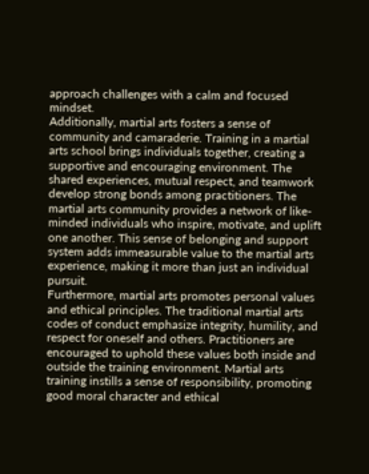approach challenges with a calm and focused mindset.
Additionally, martial arts fosters a sense of community and camaraderie. Training in a martial arts school brings individuals together, creating a supportive and encouraging environment. The shared experiences, mutual respect, and teamwork develop strong bonds among practitioners. The martial arts community provides a network of like-minded individuals who inspire, motivate, and uplift one another. This sense of belonging and support system adds immeasurable value to the martial arts experience, making it more than just an individual pursuit.
Furthermore, martial arts promotes personal values and ethical principles. The traditional martial arts codes of conduct emphasize integrity, humility, and respect for oneself and others. Practitioners are encouraged to uphold these values both inside and outside the training environment. Martial arts training instills a sense of responsibility, promoting good moral character and ethical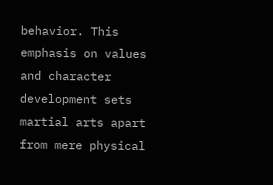behavior. This emphasis on values and character development sets martial arts apart from mere physical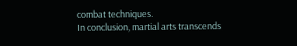combat techniques.
In conclusion, martial arts transcends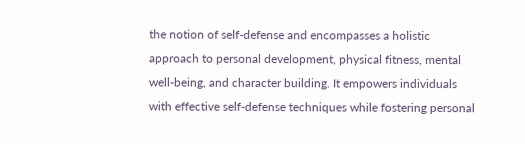the notion of self-defense and encompasses a holistic approach to personal development, physical fitness, mental well-being, and character building. It empowers individuals with effective self-defense techniques while fostering personal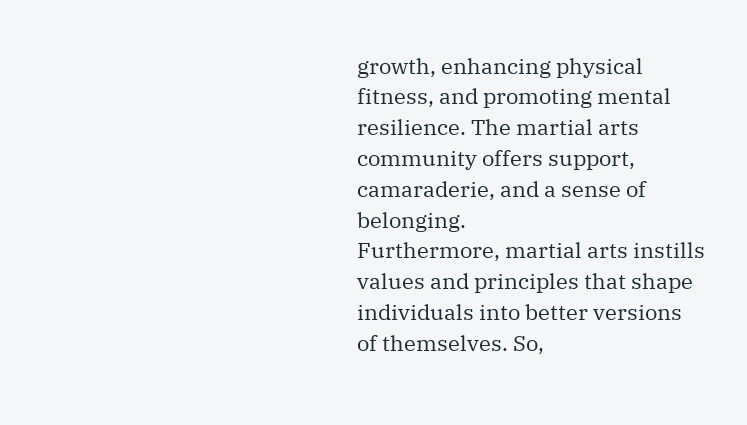growth, enhancing physical fitness, and promoting mental resilience. The martial arts community offers support, camaraderie, and a sense of belonging.
Furthermore, martial arts instills values and principles that shape individuals into better versions of themselves. So,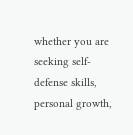whether you are seeking self-defense skills, personal growth,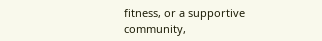fitness, or a supportive community,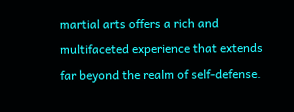martial arts offers a rich and multifaceted experience that extends far beyond the realm of self-defense.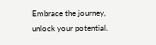Embrace the journey, unlock your potential.